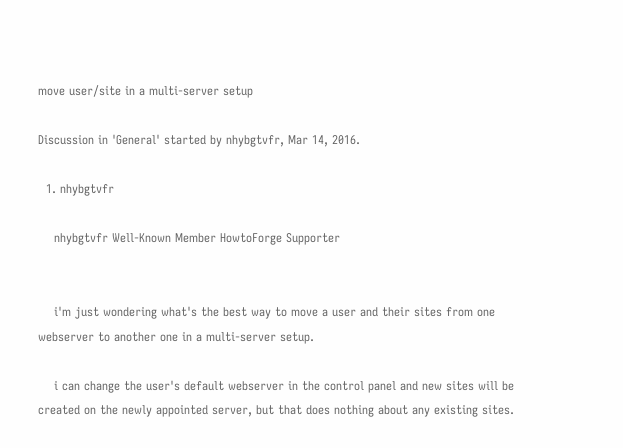move user/site in a multi-server setup

Discussion in 'General' started by nhybgtvfr, Mar 14, 2016.

  1. nhybgtvfr

    nhybgtvfr Well-Known Member HowtoForge Supporter


    i'm just wondering what's the best way to move a user and their sites from one webserver to another one in a multi-server setup.

    i can change the user's default webserver in the control panel and new sites will be created on the newly appointed server, but that does nothing about any existing sites.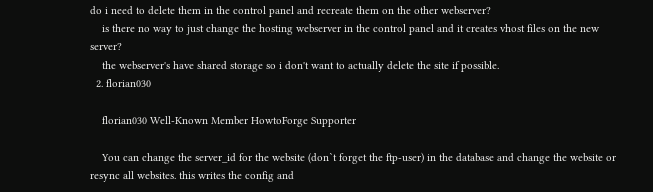do i need to delete them in the control panel and recreate them on the other webserver?
    is there no way to just change the hosting webserver in the control panel and it creates vhost files on the new server?
    the webserver's have shared storage so i don't want to actually delete the site if possible.
  2. florian030

    florian030 Well-Known Member HowtoForge Supporter

    You can change the server_id for the website (don`t forget the ftp-user) in the database and change the website or resync all websites. this writes the config and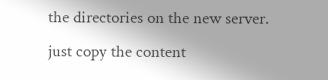the directories on the new server. just copy the content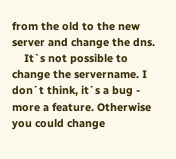from the old to the new server and change the dns.
    It`s not possible to change the servername. I don´t think, it´s a bug - more a feature. Otherwise you could change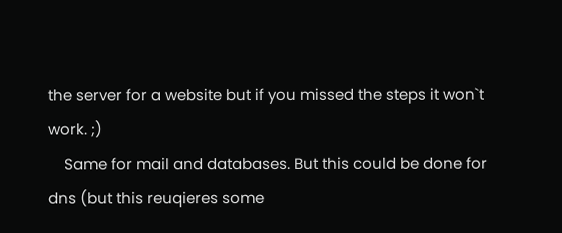the server for a website but if you missed the steps it won`t work. ;)
    Same for mail and databases. But this could be done for dns (but this reuqieres some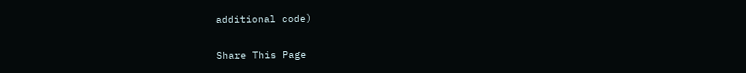additional code)

Share This Page